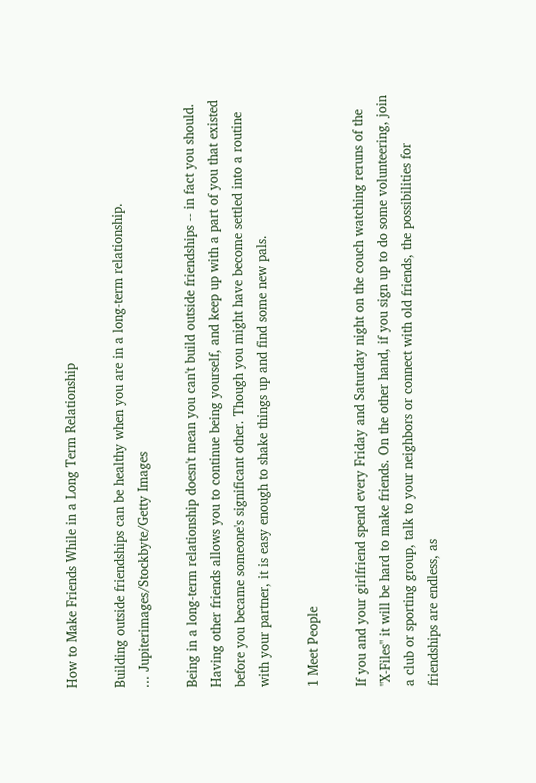How to Make Friends While in a Long Term Relationship

Building outside friendships can be healthy when you are in a long-term relationship.
... Jupiterimages/Stockbyte/Getty Images

Being in a long-term relationship doesn't mean you can't build outside friendships -- in fact you should. Having other friends allows you to continue being yourself, and keep up with a part of you that existed before you became someone's significant other. Though you might have become settled into a routine with your partner, it is easy enough to shake things up and find some new pals.

1 Meet People

If you and your girlfriend spend every Friday and Saturday night on the couch watching reruns of the "X-Files" it will be hard to make friends. On the other hand, if you sign up to do some volunteering, join a club or sporting group, talk to your neighbors or connect with old friends, the possibilities for friendships are endless, as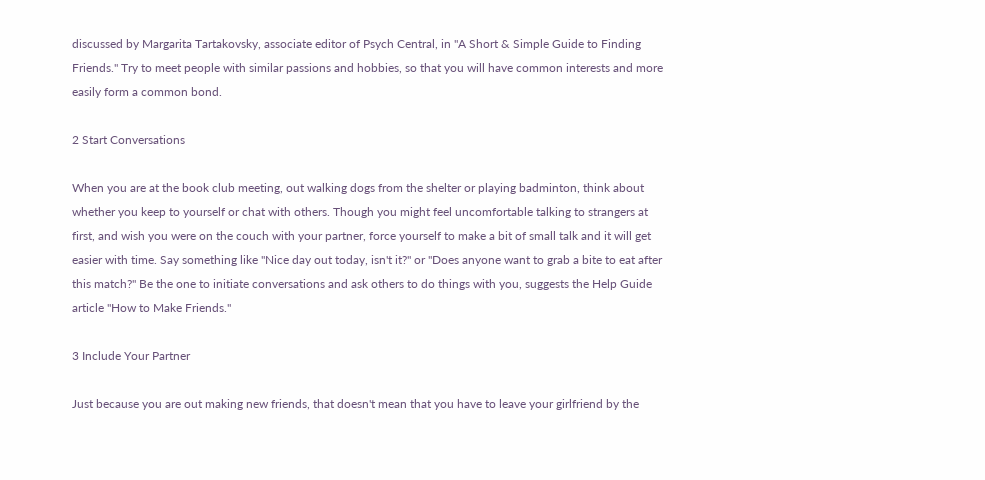discussed by Margarita Tartakovsky, associate editor of Psych Central, in "A Short & Simple Guide to Finding Friends." Try to meet people with similar passions and hobbies, so that you will have common interests and more easily form a common bond.

2 Start Conversations

When you are at the book club meeting, out walking dogs from the shelter or playing badminton, think about whether you keep to yourself or chat with others. Though you might feel uncomfortable talking to strangers at first, and wish you were on the couch with your partner, force yourself to make a bit of small talk and it will get easier with time. Say something like "Nice day out today, isn't it?" or "Does anyone want to grab a bite to eat after this match?" Be the one to initiate conversations and ask others to do things with you, suggests the Help Guide article "How to Make Friends."

3 Include Your Partner

Just because you are out making new friends, that doesn't mean that you have to leave your girlfriend by the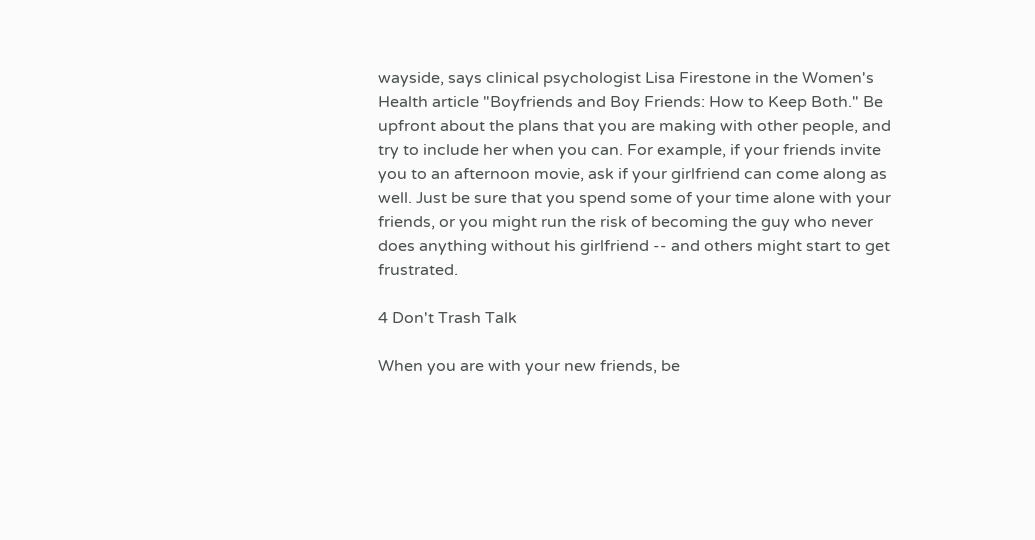wayside, says clinical psychologist Lisa Firestone in the Women's Health article "Boyfriends and Boy Friends: How to Keep Both." Be upfront about the plans that you are making with other people, and try to include her when you can. For example, if your friends invite you to an afternoon movie, ask if your girlfriend can come along as well. Just be sure that you spend some of your time alone with your friends, or you might run the risk of becoming the guy who never does anything without his girlfriend -- and others might start to get frustrated.

4 Don't Trash Talk

When you are with your new friends, be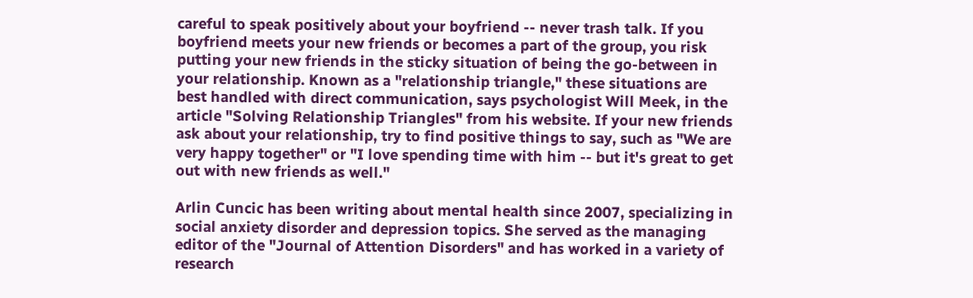careful to speak positively about your boyfriend -- never trash talk. If you boyfriend meets your new friends or becomes a part of the group, you risk putting your new friends in the sticky situation of being the go-between in your relationship. Known as a "relationship triangle," these situations are best handled with direct communication, says psychologist Will Meek, in the article "Solving Relationship Triangles" from his website. If your new friends ask about your relationship, try to find positive things to say, such as "We are very happy together" or "I love spending time with him -- but it's great to get out with new friends as well."

Arlin Cuncic has been writing about mental health since 2007, specializing in social anxiety disorder and depression topics. She served as the managing editor of the "Journal of Attention Disorders" and has worked in a variety of research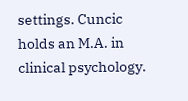settings. Cuncic holds an M.A. in clinical psychology.